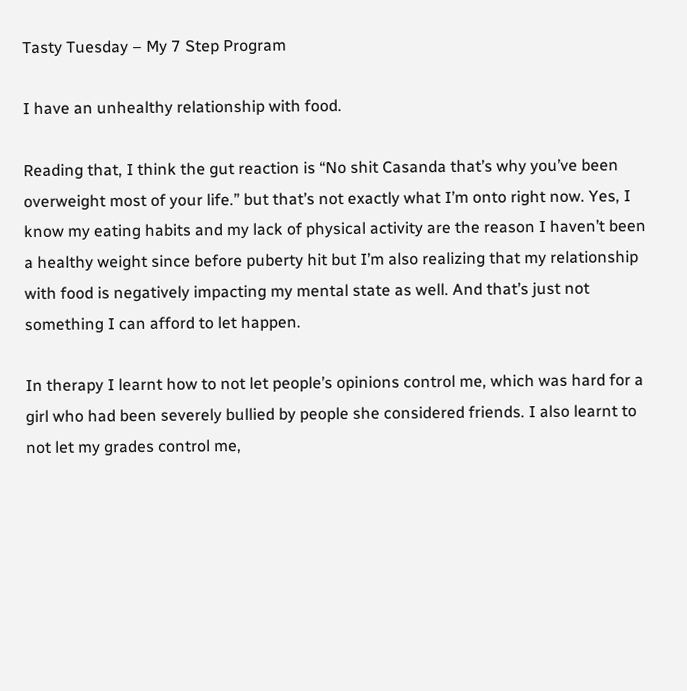Tasty Tuesday – My 7 Step Program

I have an unhealthy relationship with food.

Reading that, I think the gut reaction is “No shit Casanda that’s why you’ve been overweight most of your life.” but that’s not exactly what I’m onto right now. Yes, I know my eating habits and my lack of physical activity are the reason I haven’t been a healthy weight since before puberty hit but I’m also realizing that my relationship with food is negatively impacting my mental state as well. And that’s just not something I can afford to let happen.

In therapy I learnt how to not let people’s opinions control me, which was hard for a girl who had been severely bullied by people she considered friends. I also learnt to not let my grades control me,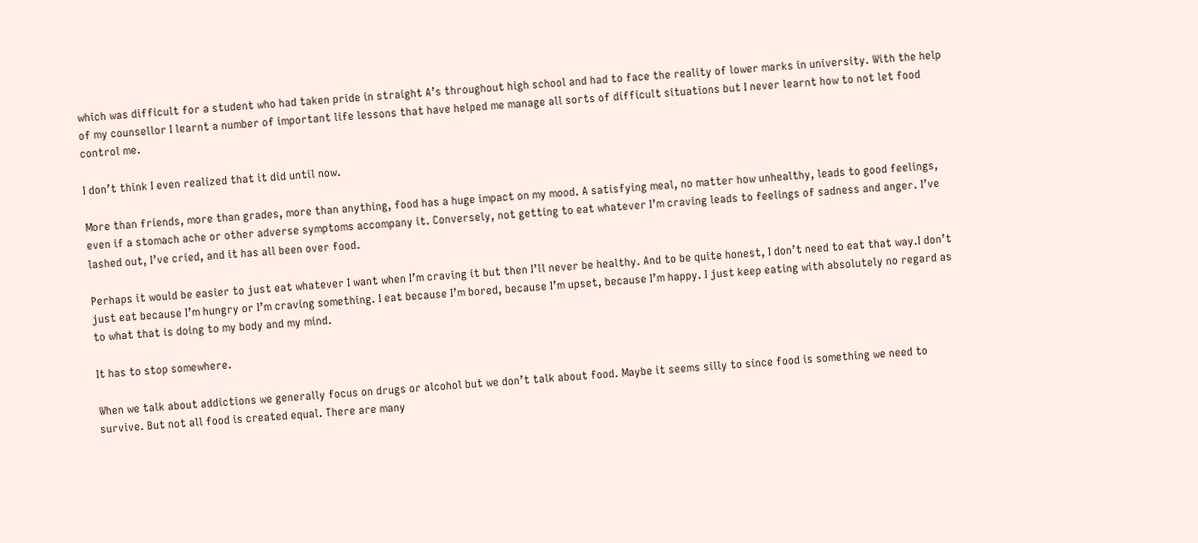which was difficult for a student who had taken pride in straight A’s throughout high school and had to face the reality of lower marks in university. With the help of my counsellor I learnt a number of important life lessons that have helped me manage all sorts of difficult situations but I never learnt how to not let food control me.

I don’t think I even realized that it did until now.

More than friends, more than grades, more than anything, food has a huge impact on my mood. A satisfying meal, no matter how unhealthy, leads to good feelings, even if a stomach ache or other adverse symptoms accompany it. Conversely, not getting to eat whatever I’m craving leads to feelings of sadness and anger. I’ve lashed out, I’ve cried, and it has all been over food.

Perhaps it would be easier to just eat whatever I want when I’m craving it but then I’ll never be healthy. And to be quite honest, I don’t need to eat that way.I don’t just eat because I’m hungry or I’m craving something. I eat because I’m bored, because I’m upset, because I’m happy. I just keep eating with absolutely no regard as to what that is doing to my body and my mind.

It has to stop somewhere.

When we talk about addictions we generally focus on drugs or alcohol but we don’t talk about food. Maybe it seems silly to since food is something we need to survive. But not all food is created equal. There are many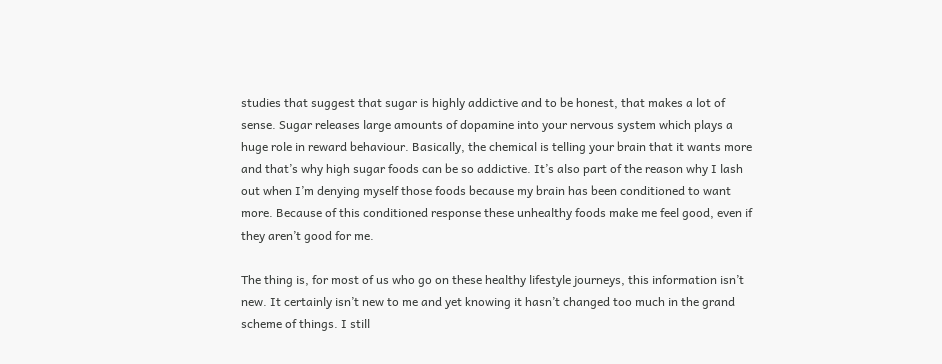studies that suggest that sugar is highly addictive and to be honest, that makes a lot of sense. Sugar releases large amounts of dopamine into your nervous system which plays a huge role in reward behaviour. Basically, the chemical is telling your brain that it wants more and that’s why high sugar foods can be so addictive. It’s also part of the reason why I lash out when I’m denying myself those foods because my brain has been conditioned to want more. Because of this conditioned response these unhealthy foods make me feel good, even if they aren’t good for me.

The thing is, for most of us who go on these healthy lifestyle journeys, this information isn’t new. It certainly isn’t new to me and yet knowing it hasn’t changed too much in the grand scheme of things. I still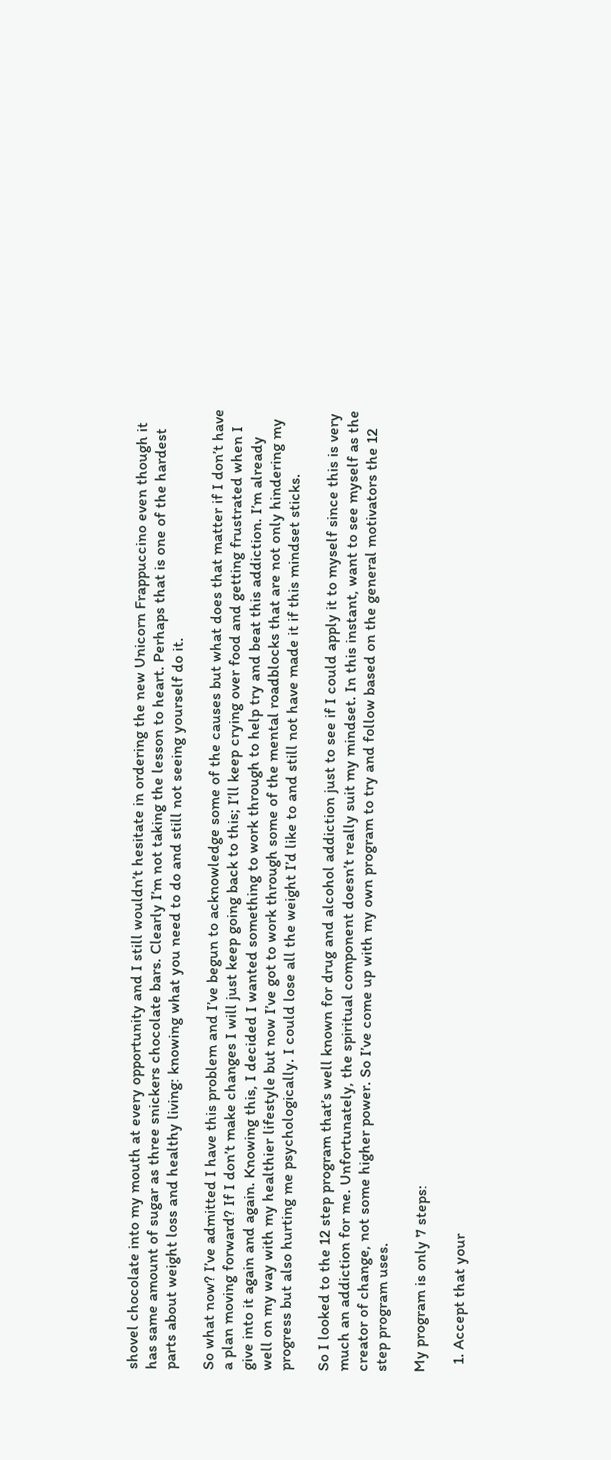shovel chocolate into my mouth at every opportunity and I still wouldn’t hesitate in ordering the new Unicorn Frappuccino even though it has same amount of sugar as three snickers chocolate bars. Clearly I’m not taking the lesson to heart. Perhaps that is one of the hardest parts about weight loss and healthy living: knowing what you need to do and still not seeing yourself do it.

So what now? I’ve admitted I have this problem and I’ve begun to acknowledge some of the causes but what does that matter if I don’t have a plan moving forward? If I don’t make changes I will just keep going back to this; I’ll keep crying over food and getting frustrated when I give into it again and again. Knowing this, I decided I wanted something to work through to help try and beat this addiction. I’m already well on my way with my healthier lifestyle but now I’ve got to work through some of the mental roadblocks that are not only hindering my progress but also hurting me psychologically. I could lose all the weight I’d like to and still not have made it if this mindset sticks.

So I looked to the 12 step program that’s well known for drug and alcohol addiction just to see if I could apply it to myself since this is very much an addiction for me. Unfortunately, the spiritual component doesn’t really suit my mindset. In this instant, want to see myself as the creator of change, not some higher power. So I’ve come up with my own program to try and follow based on the general motivators the 12 step program uses.

My program is only 7 steps:

  1. Accept that your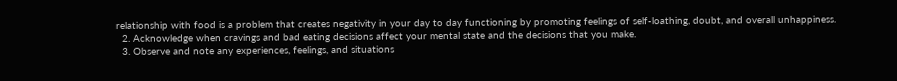relationship with food is a problem that creates negativity in your day to day functioning by promoting feelings of self-loathing, doubt, and overall unhappiness.
  2. Acknowledge when cravings and bad eating decisions affect your mental state and the decisions that you make.
  3. Observe and note any experiences, feelings, and situations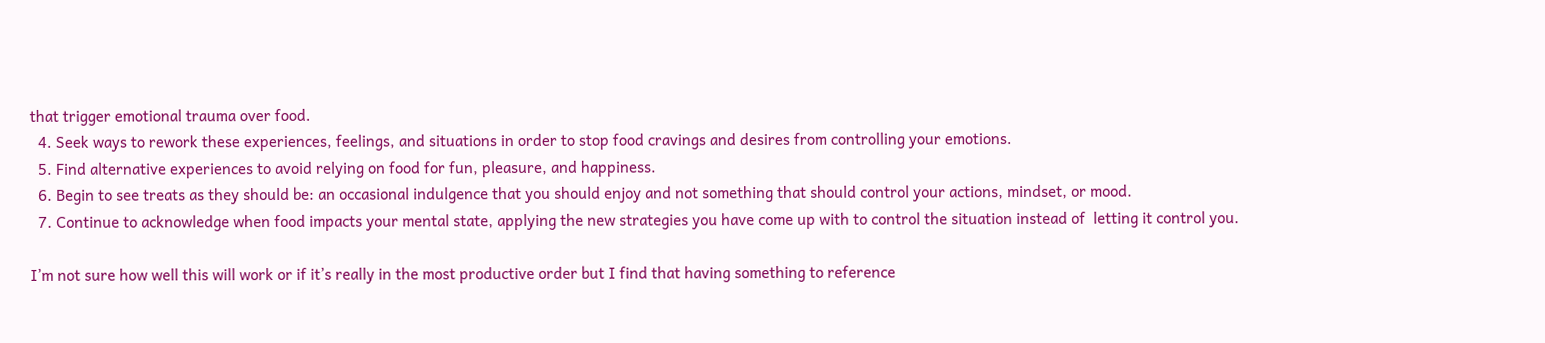that trigger emotional trauma over food.
  4. Seek ways to rework these experiences, feelings, and situations in order to stop food cravings and desires from controlling your emotions.
  5. Find alternative experiences to avoid relying on food for fun, pleasure, and happiness.
  6. Begin to see treats as they should be: an occasional indulgence that you should enjoy and not something that should control your actions, mindset, or mood.
  7. Continue to acknowledge when food impacts your mental state, applying the new strategies you have come up with to control the situation instead of  letting it control you.

I’m not sure how well this will work or if it’s really in the most productive order but I find that having something to reference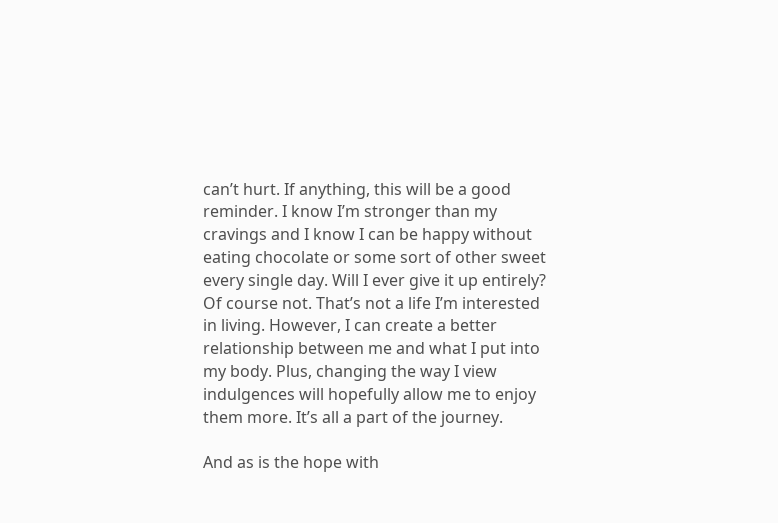can’t hurt. If anything, this will be a good reminder. I know I’m stronger than my cravings and I know I can be happy without eating chocolate or some sort of other sweet every single day. Will I ever give it up entirely? Of course not. That’s not a life I’m interested in living. However, I can create a better relationship between me and what I put into my body. Plus, changing the way I view indulgences will hopefully allow me to enjoy them more. It’s all a part of the journey.

And as is the hope with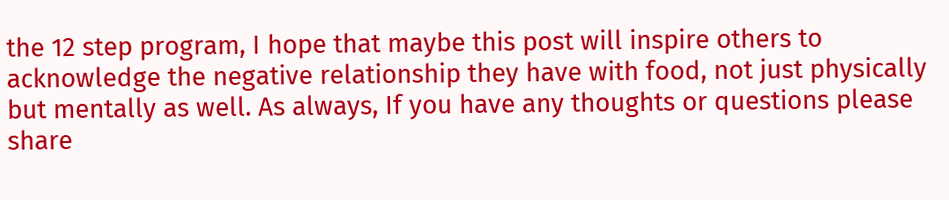the 12 step program, I hope that maybe this post will inspire others to acknowledge the negative relationship they have with food, not just physically but mentally as well. As always, If you have any thoughts or questions please share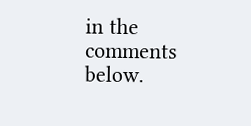in the comments below.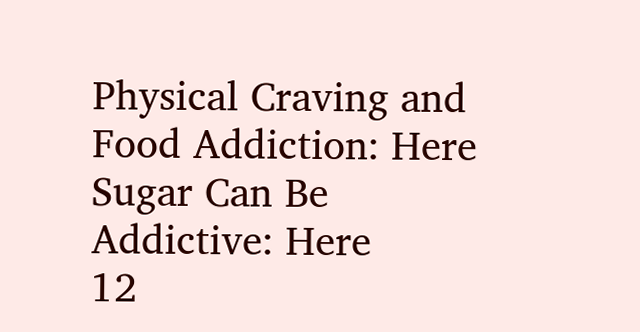Physical Craving and Food Addiction: Here
Sugar Can Be Addictive: Here
12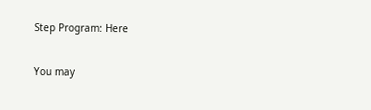Step Program: Here

You may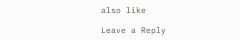also like

Leave a Reply